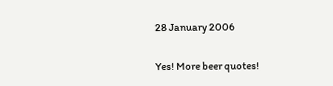28 January 2006

Yes! More beer quotes!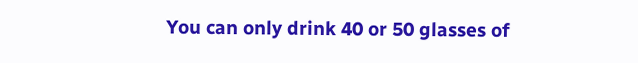You can only drink 40 or 50 glasses of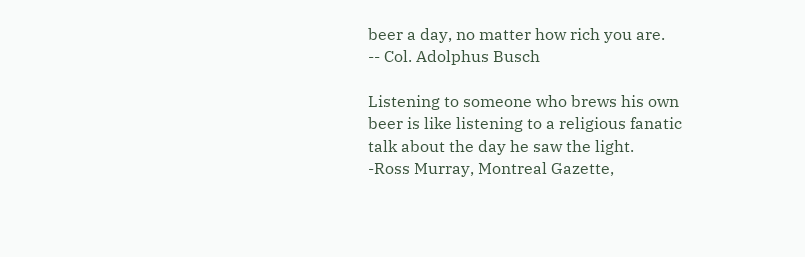beer a day, no matter how rich you are.
-- Col. Adolphus Busch

Listening to someone who brews his own beer is like listening to a religious fanatic talk about the day he saw the light.
-Ross Murray, Montreal Gazette,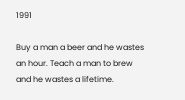1991

Buy a man a beer and he wastes an hour. Teach a man to brew and he wastes a lifetime.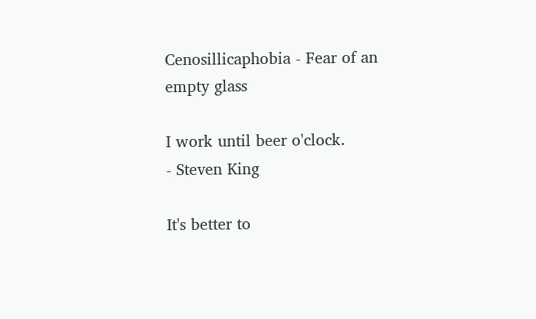Cenosillicaphobia - Fear of an empty glass

I work until beer o'clock.
- Steven King

It's better to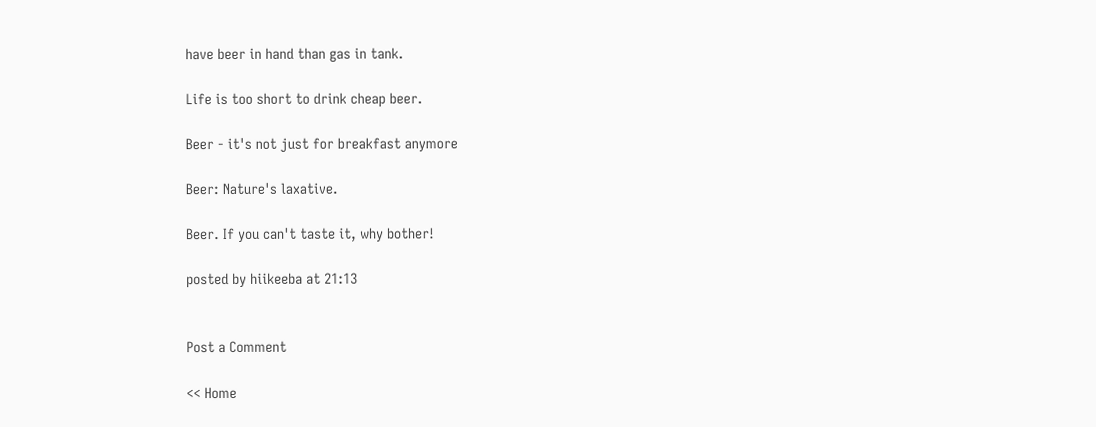have beer in hand than gas in tank.

Life is too short to drink cheap beer.

Beer - it's not just for breakfast anymore

Beer: Nature's laxative.

Beer. If you can't taste it, why bother!

posted by hiikeeba at 21:13


Post a Comment

<< Home